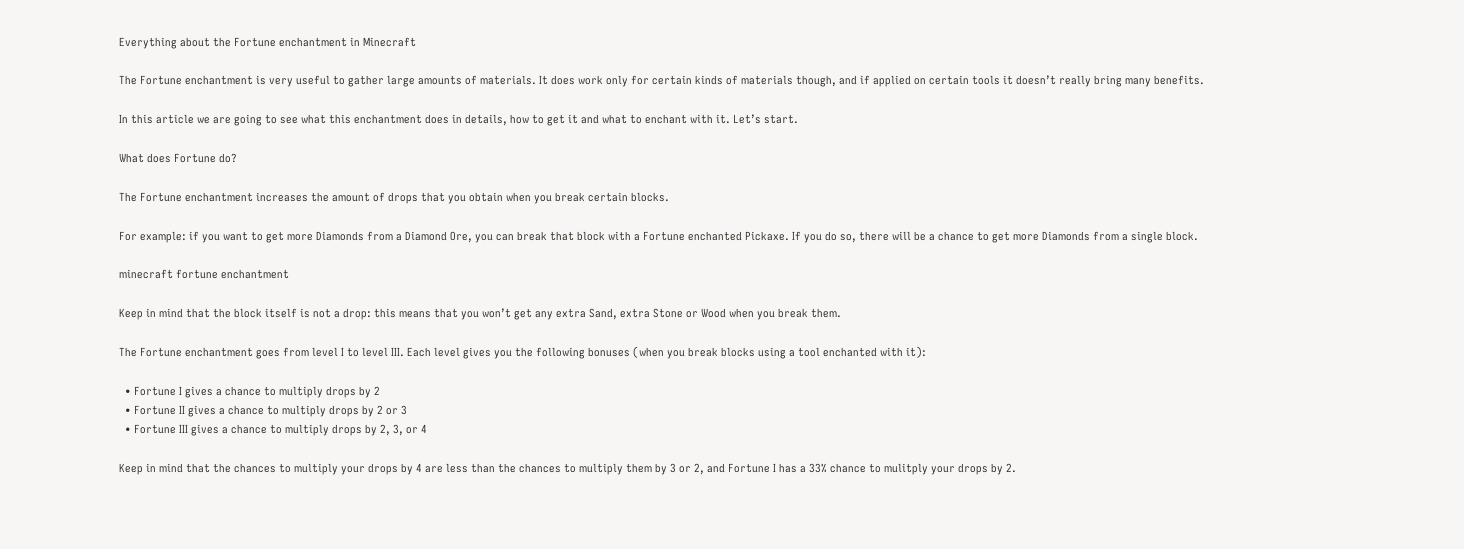Everything about the Fortune enchantment in Minecraft

The Fortune enchantment is very useful to gather large amounts of materials. It does work only for certain kinds of materials though, and if applied on certain tools it doesn’t really bring many benefits.

In this article we are going to see what this enchantment does in details, how to get it and what to enchant with it. Let’s start.

What does Fortune do?

The Fortune enchantment increases the amount of drops that you obtain when you break certain blocks.

For example: if you want to get more Diamonds from a Diamond Ore, you can break that block with a Fortune enchanted Pickaxe. If you do so, there will be a chance to get more Diamonds from a single block.

minecraft fortune enchantment

Keep in mind that the block itself is not a drop: this means that you won’t get any extra Sand, extra Stone or Wood when you break them.

The Fortune enchantment goes from level I to level III. Each level gives you the following bonuses (when you break blocks using a tool enchanted with it):

  • Fortune I gives a chance to multiply drops by 2
  • Fortune II gives a chance to multiply drops by 2 or 3
  • Fortune III gives a chance to multiply drops by 2, 3, or 4

Keep in mind that the chances to multiply your drops by 4 are less than the chances to multiply them by 3 or 2, and Fortune I has a 33% chance to mulitply your drops by 2.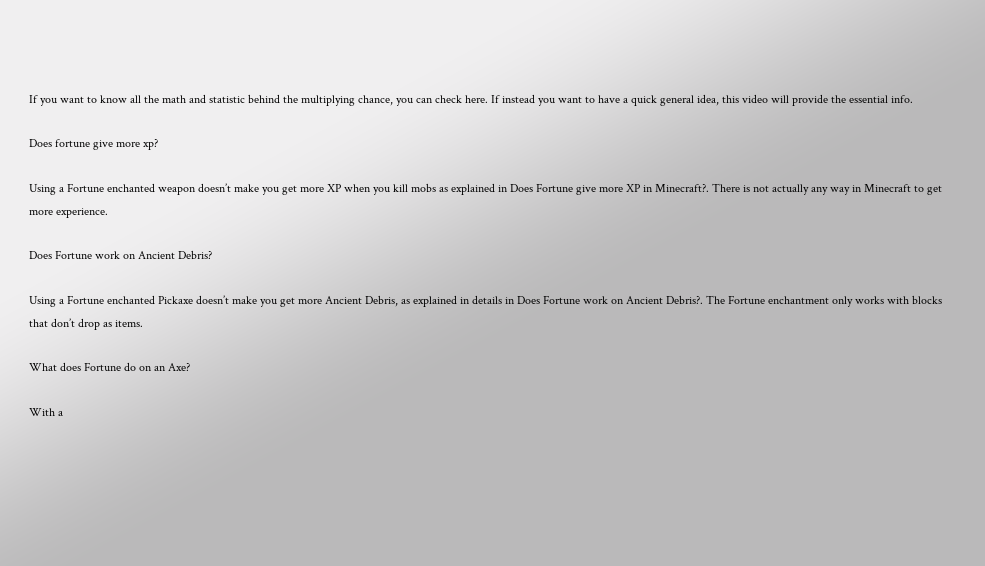If you want to know all the math and statistic behind the multiplying chance, you can check here. If instead you want to have a quick general idea, this video will provide the essential info.

Does fortune give more xp?

Using a Fortune enchanted weapon doesn’t make you get more XP when you kill mobs as explained in Does Fortune give more XP in Minecraft?. There is not actually any way in Minecraft to get more experience.

Does Fortune work on Ancient Debris?

Using a Fortune enchanted Pickaxe doesn’t make you get more Ancient Debris, as explained in details in Does Fortune work on Ancient Debris?. The Fortune enchantment only works with blocks that don’t drop as items.

What does Fortune do on an Axe?

With a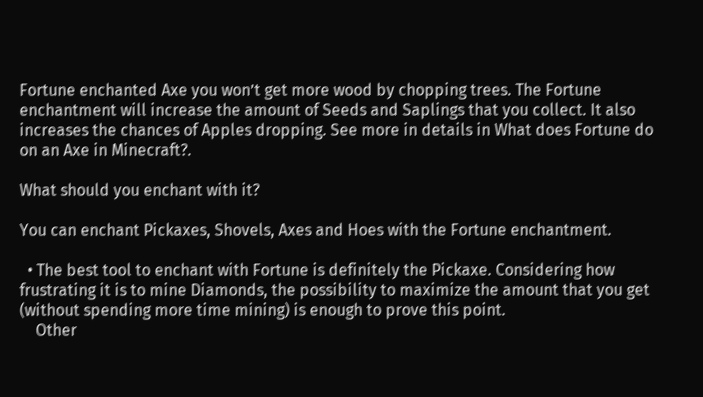Fortune enchanted Axe you won’t get more wood by chopping trees. The Fortune enchantment will increase the amount of Seeds and Saplings that you collect. It also increases the chances of Apples dropping. See more in details in What does Fortune do on an Axe in Minecraft?.

What should you enchant with it?

You can enchant Pickaxes, Shovels, Axes and Hoes with the Fortune enchantment.

  • The best tool to enchant with Fortune is definitely the Pickaxe. Considering how frustrating it is to mine Diamonds, the possibility to maximize the amount that you get (without spending more time mining) is enough to prove this point.
    Other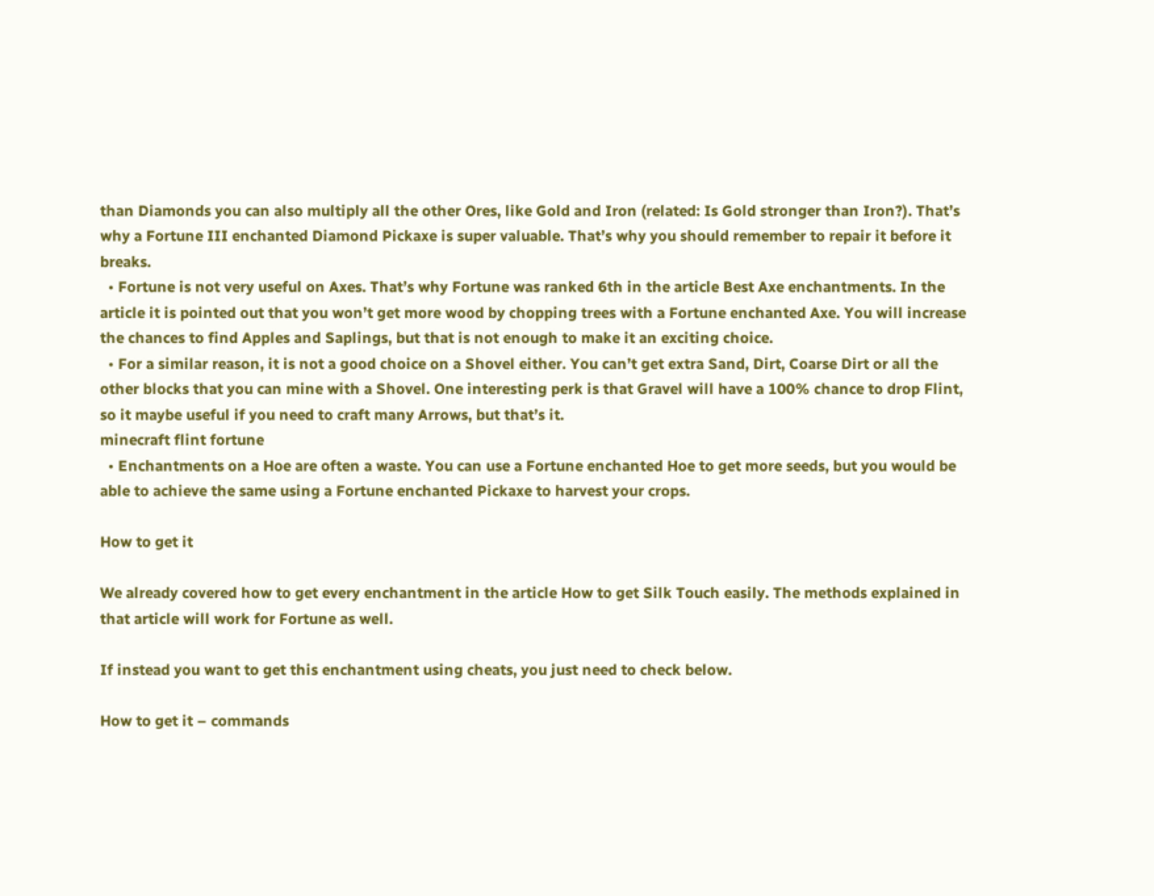than Diamonds you can also multiply all the other Ores, like Gold and Iron (related: Is Gold stronger than Iron?). That’s why a Fortune III enchanted Diamond Pickaxe is super valuable. That’s why you should remember to repair it before it breaks.
  • Fortune is not very useful on Axes. That’s why Fortune was ranked 6th in the article Best Axe enchantments. In the article it is pointed out that you won’t get more wood by chopping trees with a Fortune enchanted Axe. You will increase the chances to find Apples and Saplings, but that is not enough to make it an exciting choice.
  • For a similar reason, it is not a good choice on a Shovel either. You can’t get extra Sand, Dirt, Coarse Dirt or all the other blocks that you can mine with a Shovel. One interesting perk is that Gravel will have a 100% chance to drop Flint, so it maybe useful if you need to craft many Arrows, but that’s it.
minecraft flint fortune
  • Enchantments on a Hoe are often a waste. You can use a Fortune enchanted Hoe to get more seeds, but you would be able to achieve the same using a Fortune enchanted Pickaxe to harvest your crops.

How to get it

We already covered how to get every enchantment in the article How to get Silk Touch easily. The methods explained in that article will work for Fortune as well.

If instead you want to get this enchantment using cheats, you just need to check below.

How to get it – commands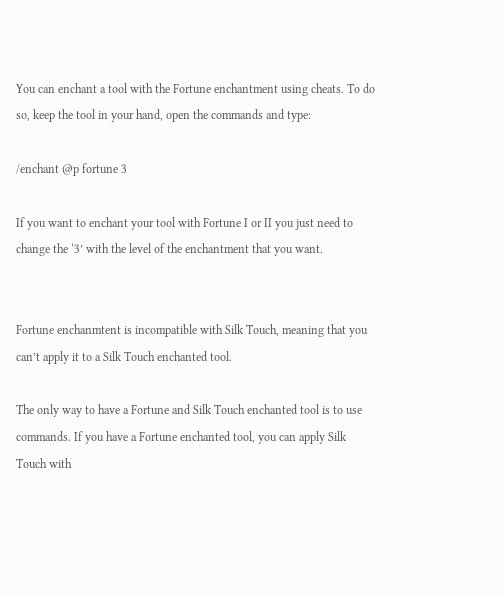You can enchant a tool with the Fortune enchantment using cheats. To do so, keep the tool in your hand, open the commands and type:

/enchant @p fortune 3

If you want to enchant your tool with Fortune I or II you just need to change the ‘3’ with the level of the enchantment that you want.


Fortune enchanmtent is incompatible with Silk Touch, meaning that you can’t apply it to a Silk Touch enchanted tool.

The only way to have a Fortune and Silk Touch enchanted tool is to use commands. If you have a Fortune enchanted tool, you can apply Silk Touch with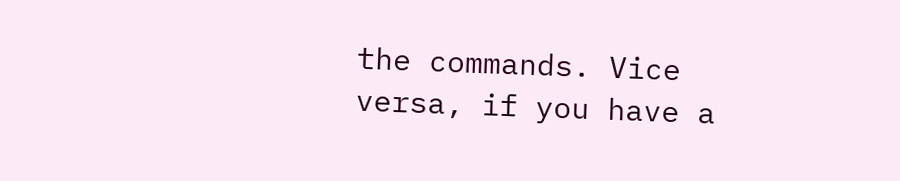the commands. Vice versa, if you have a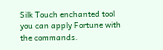Silk Touch enchanted tool you can apply Fortune with the commands.